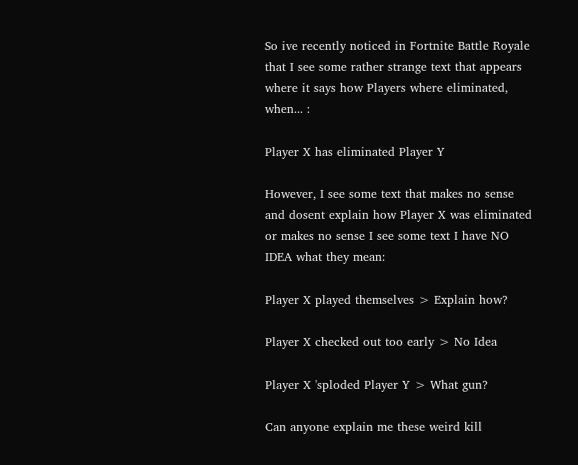So ive recently noticed in Fortnite Battle Royale that I see some rather strange text that appears where it says how Players where eliminated, when... :

Player X has eliminated Player Y

However, I see some text that makes no sense and dosent explain how Player X was eliminated or makes no sense I see some text I have NO IDEA what they mean:

Player X played themselves > Explain how?

Player X checked out too early > No Idea

Player X 'sploded Player Y > What gun?

Can anyone explain me these weird kill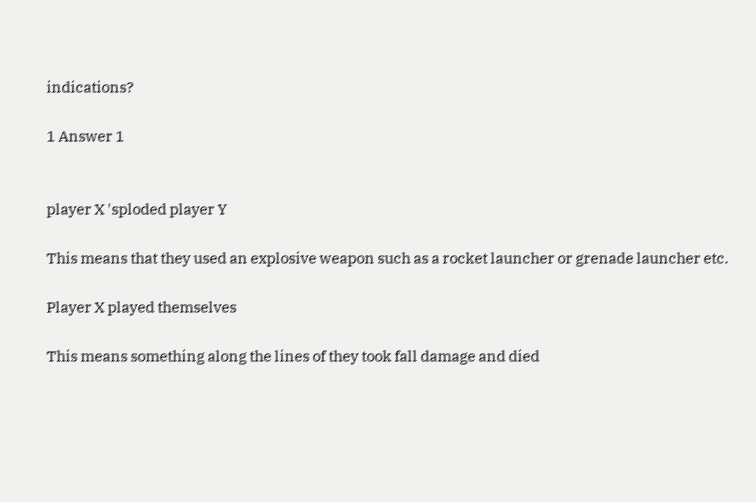indications?

1 Answer 1


player X 'sploded player Y

This means that they used an explosive weapon such as a rocket launcher or grenade launcher etc.

Player X played themselves

This means something along the lines of they took fall damage and died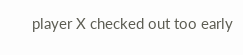player X checked out too early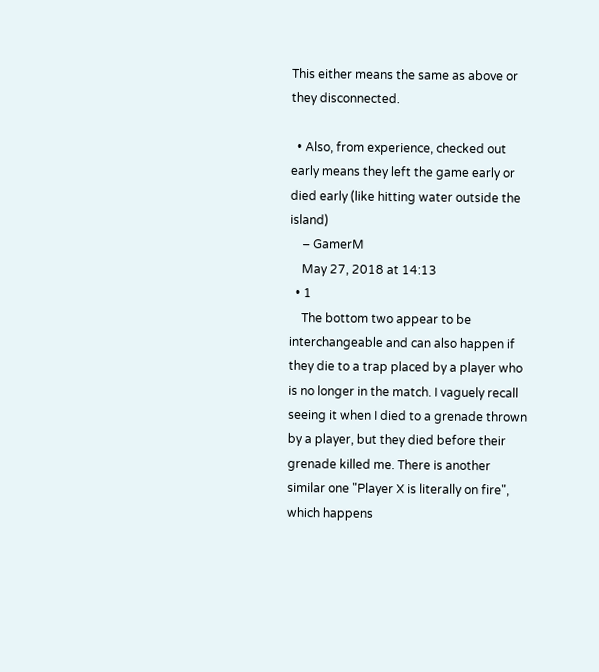This either means the same as above or they disconnected.

  • Also, from experience, checked out early means they left the game early or died early (like hitting water outside the island)
    – GamerM
    May 27, 2018 at 14:13
  • 1
    The bottom two appear to be interchangeable and can also happen if they die to a trap placed by a player who is no longer in the match. I vaguely recall seeing it when I died to a grenade thrown by a player, but they died before their grenade killed me. There is another similar one "Player X is literally on fire", which happens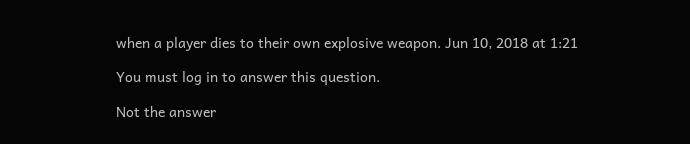when a player dies to their own explosive weapon. Jun 10, 2018 at 1:21

You must log in to answer this question.

Not the answer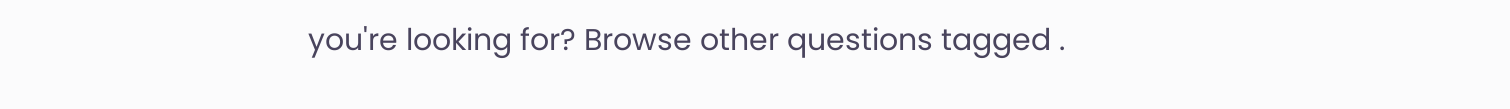you're looking for? Browse other questions tagged .